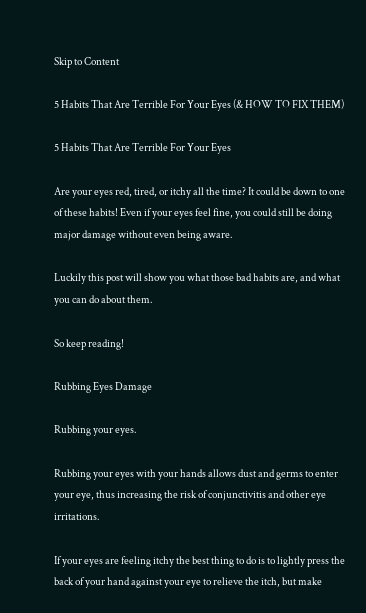Skip to Content

5 Habits That Are Terrible For Your Eyes (& HOW TO FIX THEM)

5 Habits That Are Terrible For Your Eyes

Are your eyes red, tired, or itchy all the time? It could be down to one of these habits! Even if your eyes feel fine, you could still be doing major damage without even being aware.

Luckily this post will show you what those bad habits are, and what you can do about them.

So keep reading!

Rubbing Eyes Damage

Rubbing your eyes.

Rubbing your eyes with your hands allows dust and germs to enter your eye, thus increasing the risk of conjunctivitis and other eye irritations.

If your eyes are feeling itchy the best thing to do is to lightly press the back of your hand against your eye to relieve the itch, but make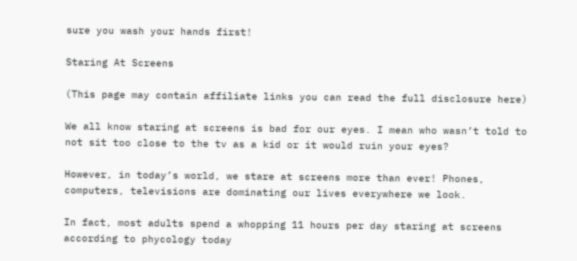sure you wash your hands first!

Staring At Screens

(This page may contain affiliate links you can read the full disclosure here)

We all know staring at screens is bad for our eyes. I mean who wasn’t told to not sit too close to the tv as a kid or it would ruin your eyes?

However, in today’s world, we stare at screens more than ever! Phones, computers, televisions are dominating our lives everywhere we look.

In fact, most adults spend a whopping 11 hours per day staring at screens according to phycology today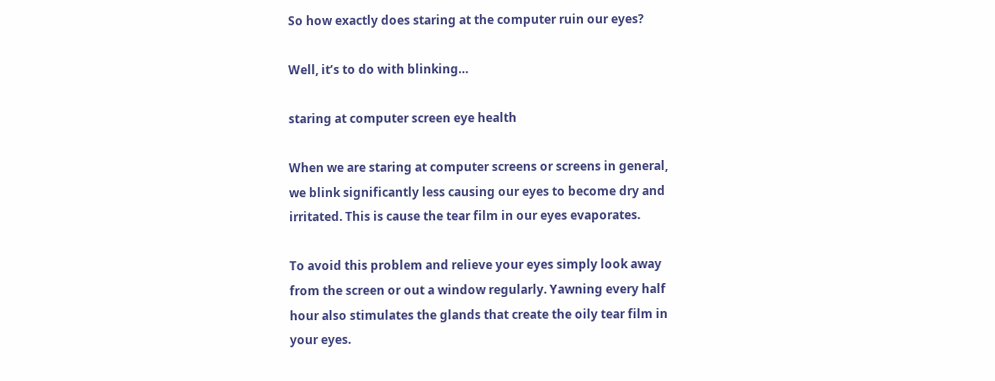So how exactly does staring at the computer ruin our eyes?

Well, it’s to do with blinking…

staring at computer screen eye health

When we are staring at computer screens or screens in general, we blink significantly less causing our eyes to become dry and irritated. This is cause the tear film in our eyes evaporates.

To avoid this problem and relieve your eyes simply look away from the screen or out a window regularly. Yawning every half hour also stimulates the glands that create the oily tear film in your eyes.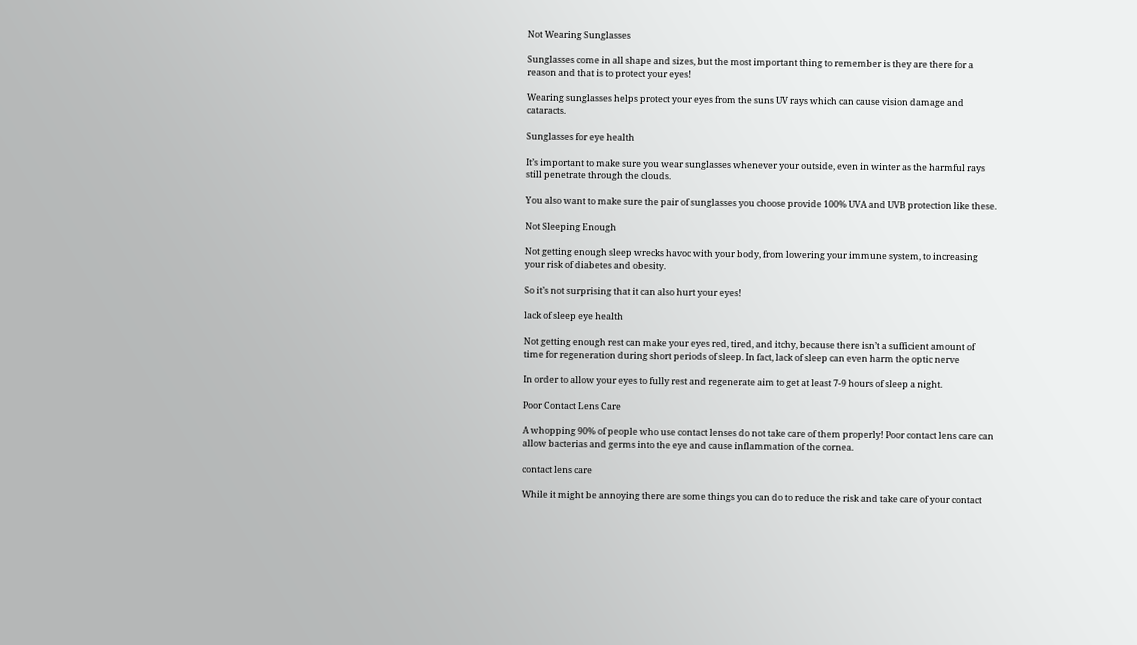Not Wearing Sunglasses

Sunglasses come in all shape and sizes, but the most important thing to remember is they are there for a reason and that is to protect your eyes!

Wearing sunglasses helps protect your eyes from the suns UV rays which can cause vision damage and cataracts.

Sunglasses for eye health

It’s important to make sure you wear sunglasses whenever your outside, even in winter as the harmful rays still penetrate through the clouds.

You also want to make sure the pair of sunglasses you choose provide 100% UVA and UVB protection like these.

Not Sleeping Enough

Not getting enough sleep wrecks havoc with your body, from lowering your immune system, to increasing your risk of diabetes and obesity.

So it’s not surprising that it can also hurt your eyes!

lack of sleep eye health

Not getting enough rest can make your eyes red, tired, and itchy, because there isn’t a sufficient amount of time for regeneration during short periods of sleep. In fact, lack of sleep can even harm the optic nerve

In order to allow your eyes to fully rest and regenerate aim to get at least 7-9 hours of sleep a night.

Poor Contact Lens Care

A whopping 90% of people who use contact lenses do not take care of them properly! Poor contact lens care can allow bacterias and germs into the eye and cause inflammation of the cornea.

contact lens care

While it might be annoying there are some things you can do to reduce the risk and take care of your contact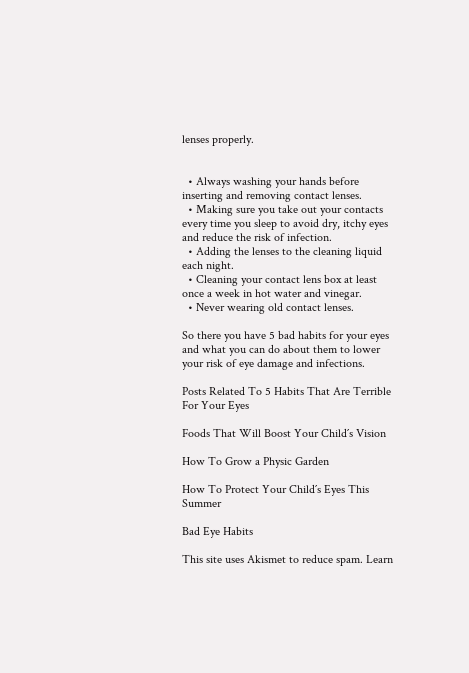lenses properly.


  • Always washing your hands before inserting and removing contact lenses.
  • Making sure you take out your contacts every time you sleep to avoid dry, itchy eyes and reduce the risk of infection.
  • Adding the lenses to the cleaning liquid each night.
  • Cleaning your contact lens box at least once a week in hot water and vinegar.
  • Never wearing old contact lenses.

So there you have 5 bad habits for your eyes and what you can do about them to lower your risk of eye damage and infections.

Posts Related To 5 Habits That Are Terrible For Your Eyes

Foods That Will Boost Your Child´s Vision

How To Grow a Physic Garden

How To Protect Your Child´s Eyes This Summer

Bad Eye Habits

This site uses Akismet to reduce spam. Learn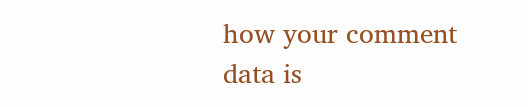how your comment data is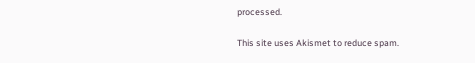processed.

This site uses Akismet to reduce spam.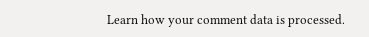Learn how your comment data is processed.